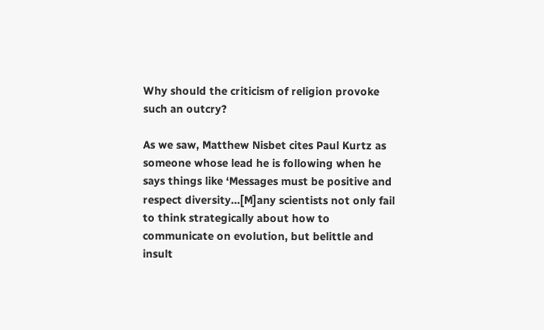Why should the criticism of religion provoke such an outcry?

As we saw, Matthew Nisbet cites Paul Kurtz as someone whose lead he is following when he says things like ‘Messages must be positive and respect diversity…[M]any scientists not only fail to think strategically about how to communicate on evolution, but belittle and insult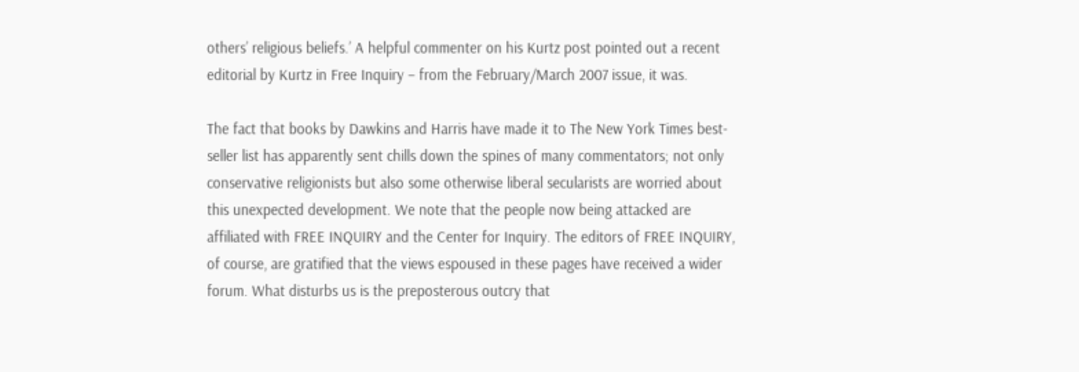others’ religious beliefs.’ A helpful commenter on his Kurtz post pointed out a recent editorial by Kurtz in Free Inquiry – from the February/March 2007 issue, it was.

The fact that books by Dawkins and Harris have made it to The New York Times best-seller list has apparently sent chills down the spines of many commentators; not only conservative religionists but also some otherwise liberal secularists are worried about this unexpected development. We note that the people now being attacked are affiliated with FREE INQUIRY and the Center for Inquiry. The editors of FREE INQUIRY, of course, are gratified that the views espoused in these pages have received a wider forum. What disturbs us is the preposterous outcry that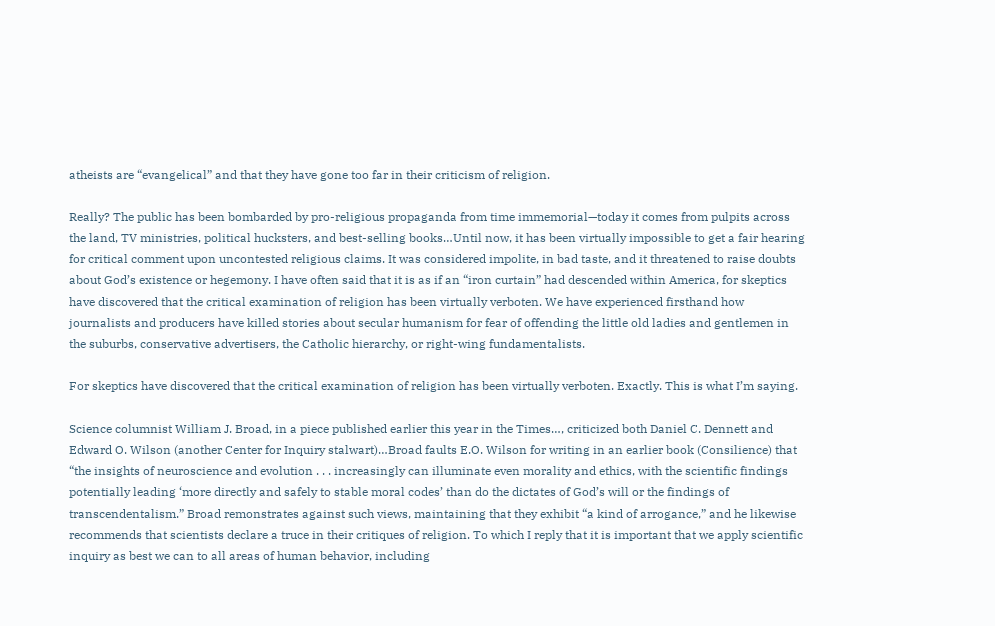atheists are “evangelical” and that they have gone too far in their criticism of religion.

Really? The public has been bombarded by pro-religious propaganda from time immemorial—today it comes from pulpits across the land, TV ministries, political hucksters, and best-selling books…Until now, it has been virtually impossible to get a fair hearing for critical comment upon uncontested religious claims. It was considered impolite, in bad taste, and it threatened to raise doubts about God’s existence or hegemony. I have often said that it is as if an “iron curtain” had descended within America, for skeptics have discovered that the critical examination of religion has been virtually verboten. We have experienced firsthand how journalists and producers have killed stories about secular humanism for fear of offending the little old ladies and gentlemen in the suburbs, conservative advertisers, the Catholic hierarchy, or right-wing fundamentalists.

For skeptics have discovered that the critical examination of religion has been virtually verboten. Exactly. This is what I’m saying.

Science columnist William J. Broad, in a piece published earlier this year in the Times…, criticized both Daniel C. Dennett and Edward O. Wilson (another Center for Inquiry stalwart)…Broad faults E.O. Wilson for writing in an earlier book (Consilience) that “the insights of neuroscience and evolution . . . increasingly can illuminate even morality and ethics, with the scientific findings potentially leading ‘more directly and safely to stable moral codes’ than do the dictates of God’s will or the findings of transcendentalism.” Broad remonstrates against such views, maintaining that they exhibit “a kind of arrogance,” and he likewise recommends that scientists declare a truce in their critiques of religion. To which I reply that it is important that we apply scientific inquiry as best we can to all areas of human behavior, including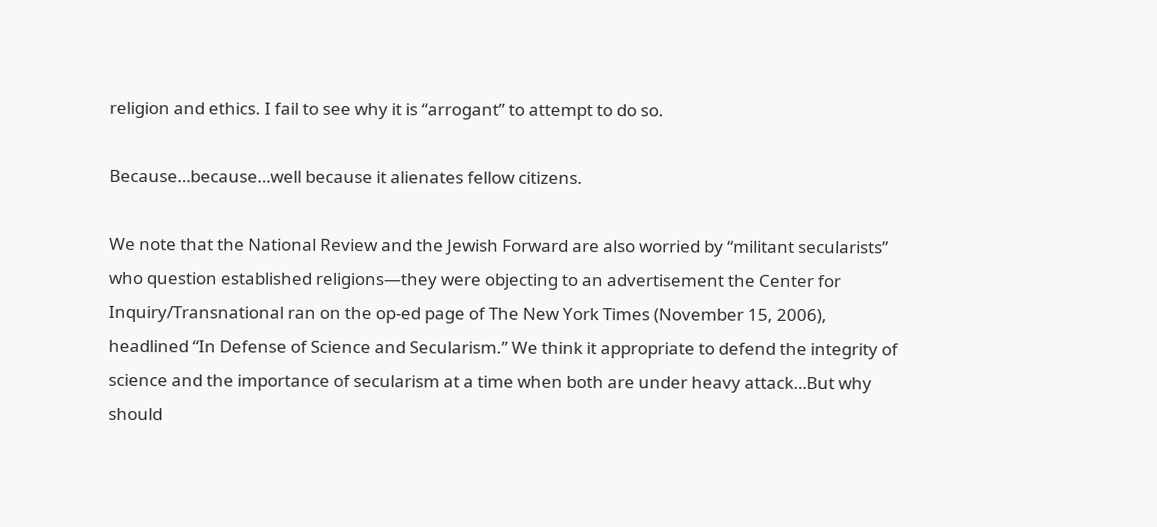religion and ethics. I fail to see why it is “arrogant” to attempt to do so.

Because…because…well because it alienates fellow citizens.

We note that the National Review and the Jewish Forward are also worried by “militant secularists” who question established religions—they were objecting to an advertisement the Center for Inquiry/Transnational ran on the op-ed page of The New York Times (November 15, 2006), headlined “In Defense of Science and Secularism.” We think it appropriate to defend the integrity of science and the importance of secularism at a time when both are under heavy attack…But why should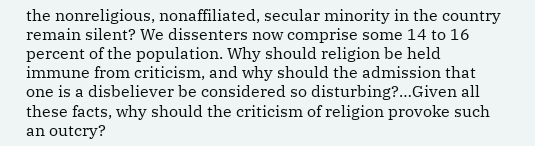the nonreligious, nonaffiliated, secular minority in the country remain silent? We dissenters now comprise some 14 to 16 percent of the population. Why should religion be held immune from criticism, and why should the admission that one is a disbeliever be considered so disturbing?…Given all these facts, why should the criticism of religion provoke such an outcry?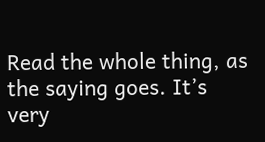Read the whole thing, as the saying goes. It’s very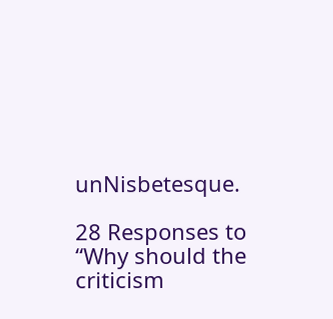unNisbetesque.

28 Responses to “Why should the criticism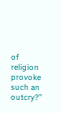of religion provoke such an outcry?”